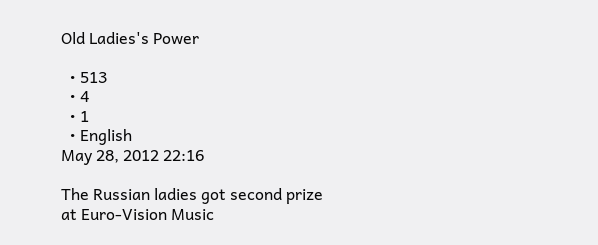Old Ladies's Power

  • 513
  • 4
  • 1
  • English
May 28, 2012 22:16

The Russian ladies got second prize at Euro-Vision Music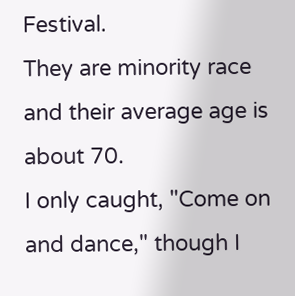Festival.
They are minority race and their average age is about 70.
I only caught, "Come on and dance," though I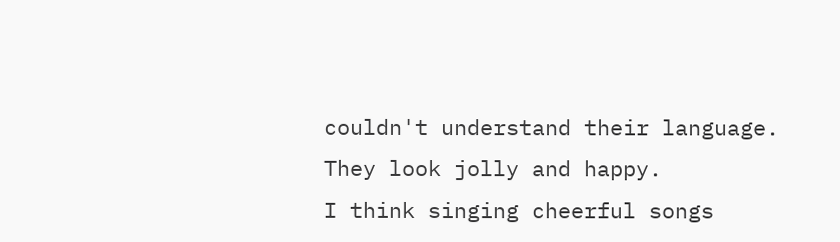couldn't understand their language.
They look jolly and happy.
I think singing cheerful songs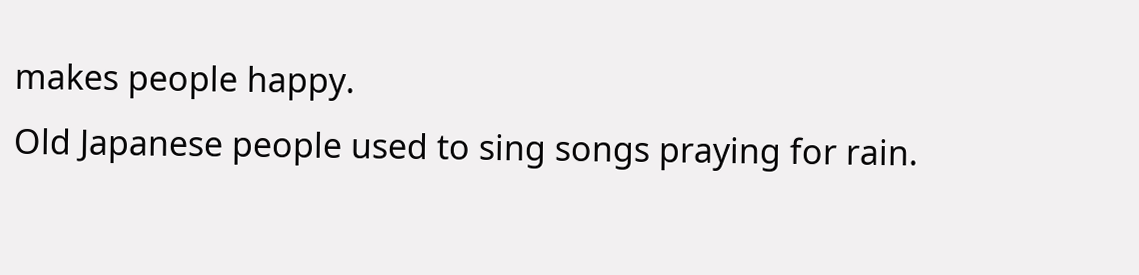makes people happy.
Old Japanese people used to sing songs praying for rain.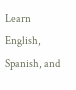Learn English, Spanish, and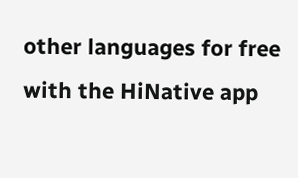other languages for free with the HiNative app